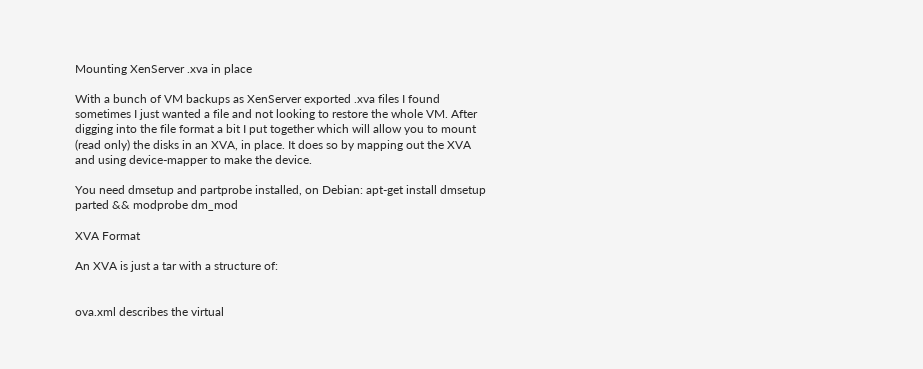Mounting XenServer .xva in place

With a bunch of VM backups as XenServer exported .xva files I found sometimes I just wanted a file and not looking to restore the whole VM. After digging into the file format a bit I put together which will allow you to mount (read only) the disks in an XVA, in place. It does so by mapping out the XVA and using device-mapper to make the device.

You need dmsetup and partprobe installed, on Debian: apt-get install dmsetup parted && modprobe dm_mod

XVA Format

An XVA is just a tar with a structure of:


ova.xml describes the virtual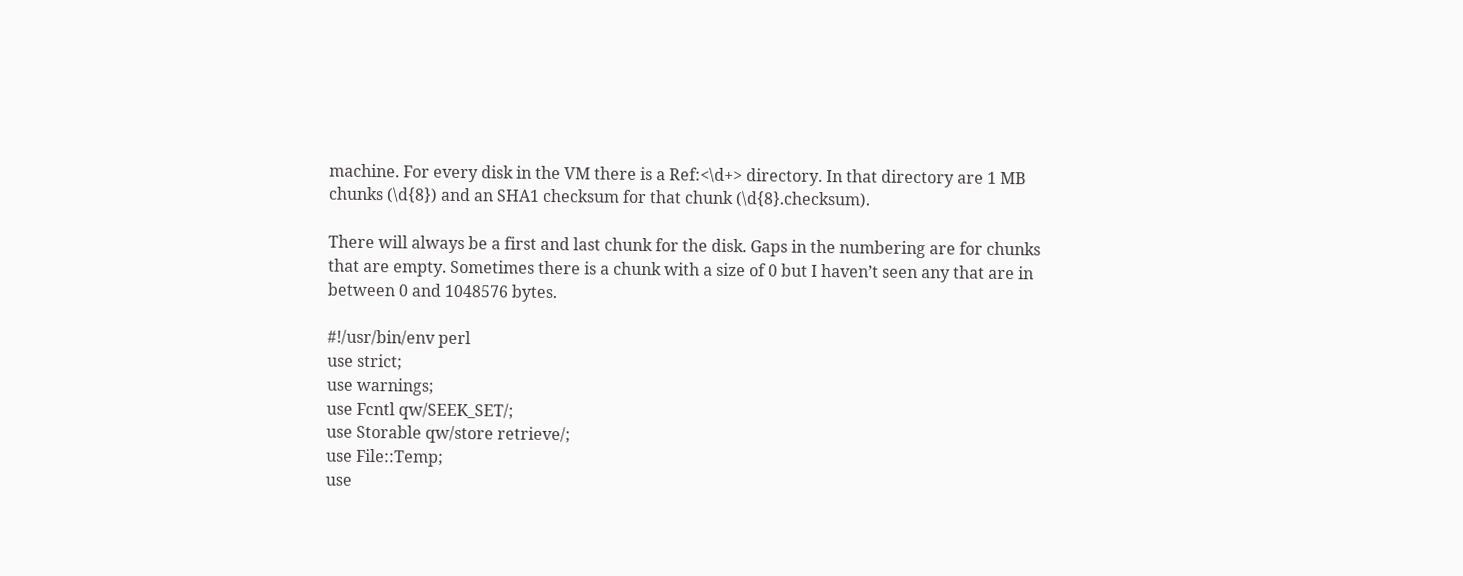machine. For every disk in the VM there is a Ref:<\d+> directory. In that directory are 1 MB chunks (\d{8}) and an SHA1 checksum for that chunk (\d{8}.checksum).

There will always be a first and last chunk for the disk. Gaps in the numbering are for chunks that are empty. Sometimes there is a chunk with a size of 0 but I haven’t seen any that are in between 0 and 1048576 bytes.

#!/usr/bin/env perl
use strict;
use warnings;
use Fcntl qw/SEEK_SET/;
use Storable qw/store retrieve/;
use File::Temp;
use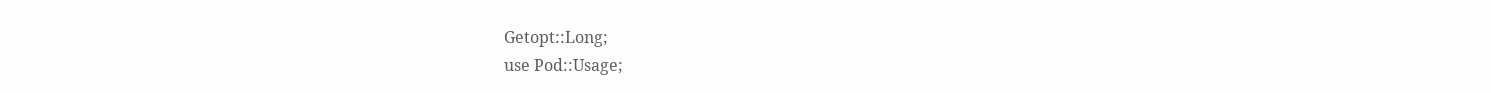Getopt::Long;
use Pod::Usage;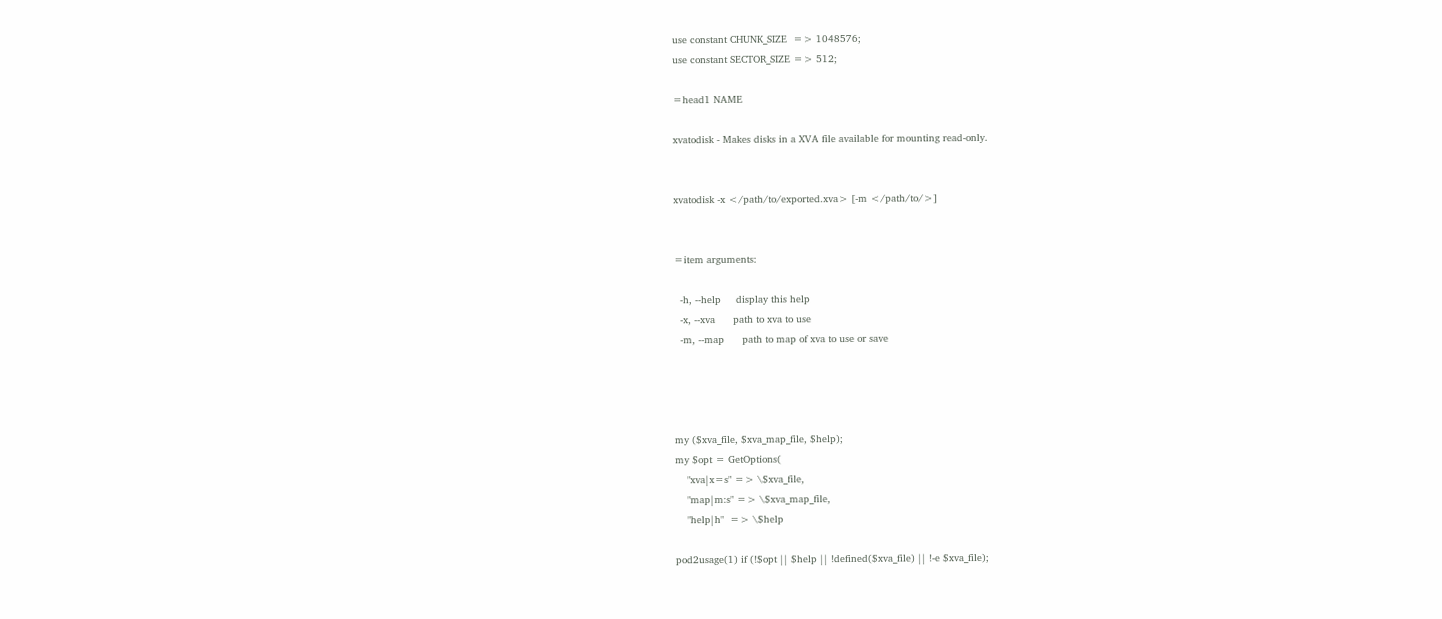use constant CHUNK_SIZE  => 1048576;
use constant SECTOR_SIZE => 512;

=head1 NAME

xvatodisk - Makes disks in a XVA file available for mounting read-only.


xvatodisk -x </path/to/exported.xva> [-m </path/to/>]


=item arguments:

  -h, --help     display this help
  -x, --xva      path to xva to use
  -m, --map      path to map of xva to use or save




my ($xva_file, $xva_map_file, $help);
my $opt = GetOptions(
    "xva|x=s" => \$xva_file,
    "map|m:s" => \$xva_map_file,
    "help|h"  => \$help

pod2usage(1) if (!$opt || $help || !defined($xva_file) || !-e $xva_file);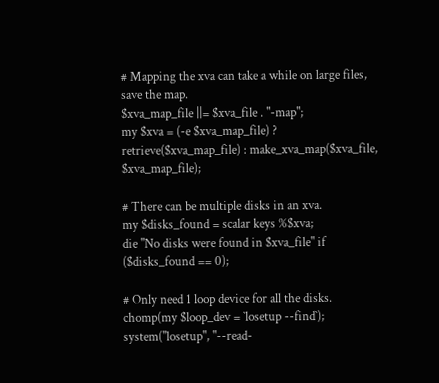# Mapping the xva can take a while on large files, save the map.
$xva_map_file ||= $xva_file . "-map";
my $xva = (-e $xva_map_file) ? retrieve($xva_map_file) : make_xva_map($xva_file, $xva_map_file);

# There can be multiple disks in an xva.
my $disks_found = scalar keys %$xva;
die "No disks were found in $xva_file" if ($disks_found == 0);

# Only need 1 loop device for all the disks.
chomp(my $loop_dev = `losetup --find`);
system("losetup", "--read-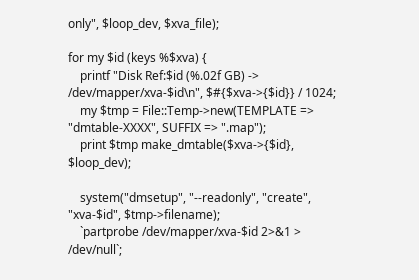only", $loop_dev, $xva_file);

for my $id (keys %$xva) {
    printf "Disk Ref:$id (%.02f GB) -> /dev/mapper/xva-$id\n", $#{$xva->{$id}} / 1024;
    my $tmp = File::Temp->new(TEMPLATE => "dmtable-XXXX", SUFFIX => ".map");
    print $tmp make_dmtable($xva->{$id}, $loop_dev);

    system("dmsetup", "--readonly", "create", "xva-$id", $tmp->filename);
    `partprobe /dev/mapper/xva-$id 2>&1 > /dev/null`;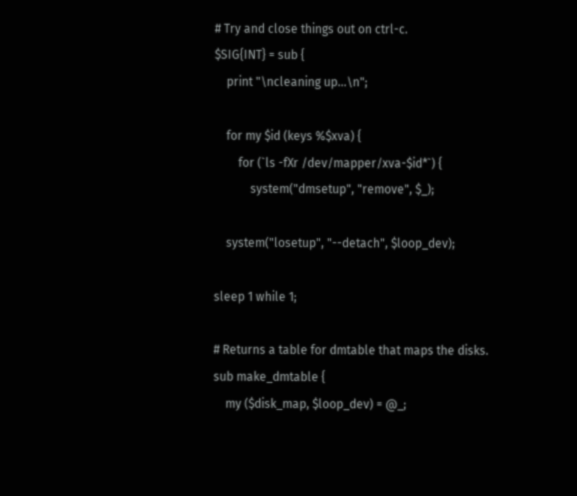# Try and close things out on ctrl-c.
$SIG{INT} = sub {
    print "\ncleaning up...\n";

    for my $id (keys %$xva) {
        for (`ls -fXr /dev/mapper/xva-$id*`) {
            system("dmsetup", "remove", $_);

    system("losetup", "--detach", $loop_dev);

sleep 1 while 1;

# Returns a table for dmtable that maps the disks.
sub make_dmtable {
    my ($disk_map, $loop_dev) = @_;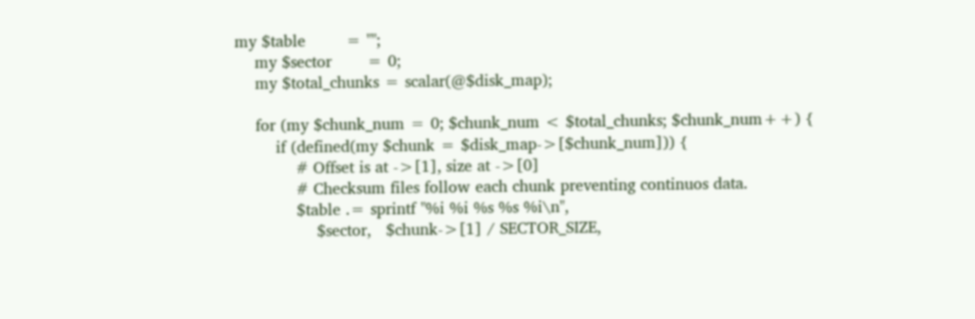my $table        = "";
    my $sector       = 0;
    my $total_chunks = scalar(@$disk_map);

    for (my $chunk_num = 0; $chunk_num < $total_chunks; $chunk_num++) {
        if (defined(my $chunk = $disk_map->[$chunk_num])) {
            # Offset is at ->[1], size at ->[0]
            # Checksum files follow each chunk preventing continuos data.
            $table .= sprintf "%i %i %s %s %i\n",
                $sector,   $chunk->[1] / SECTOR_SIZE,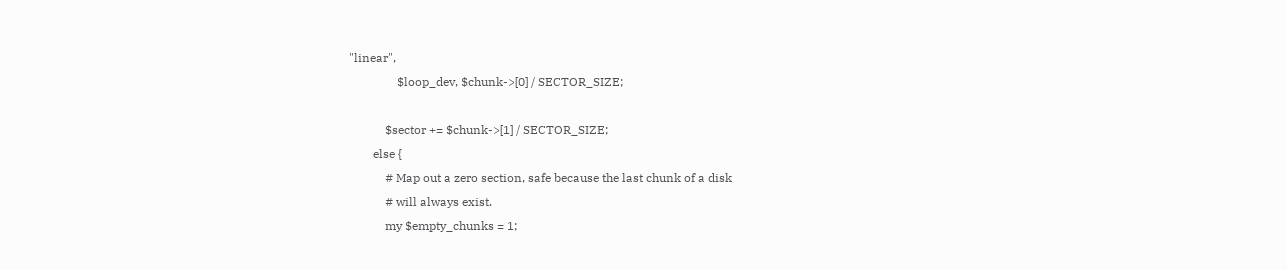"linear",
                $loop_dev, $chunk->[0] / SECTOR_SIZE;

            $sector += $chunk->[1] / SECTOR_SIZE;
        else {
            # Map out a zero section, safe because the last chunk of a disk
            # will always exist.
            my $empty_chunks = 1;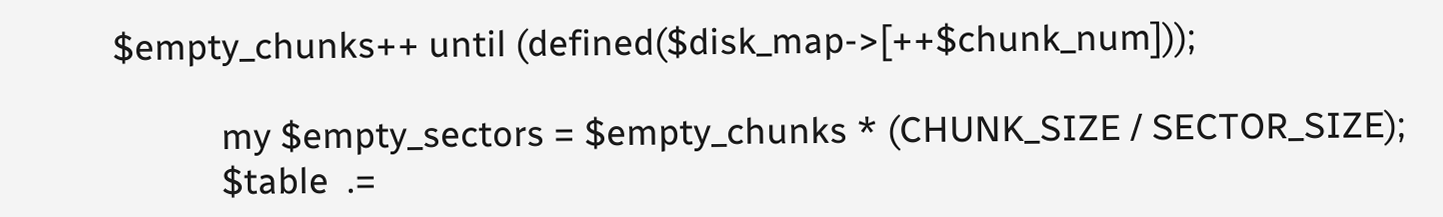$empty_chunks++ until (defined($disk_map->[++$chunk_num]));

            my $empty_sectors = $empty_chunks * (CHUNK_SIZE / SECTOR_SIZE);
            $table  .=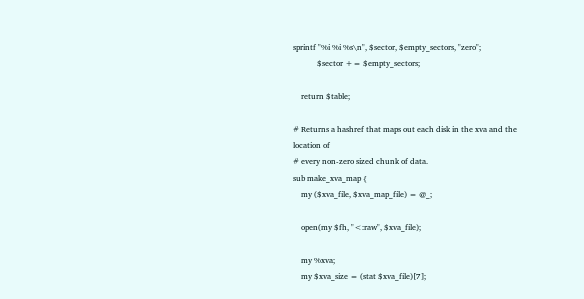sprintf "%i %i %s\n", $sector, $empty_sectors, "zero";
            $sector += $empty_sectors;

    return $table;

# Returns a hashref that maps out each disk in the xva and the location of
# every non-zero sized chunk of data.
sub make_xva_map {
    my ($xva_file, $xva_map_file) = @_;

    open(my $fh, "<:raw", $xva_file);

    my %xva;
    my $xva_size = (stat $xva_file)[7];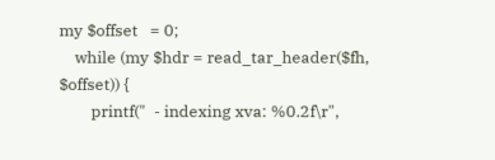my $offset   = 0;
    while (my $hdr = read_tar_header($fh, $offset)) {
        printf("  - indexing xva: %0.2f\r",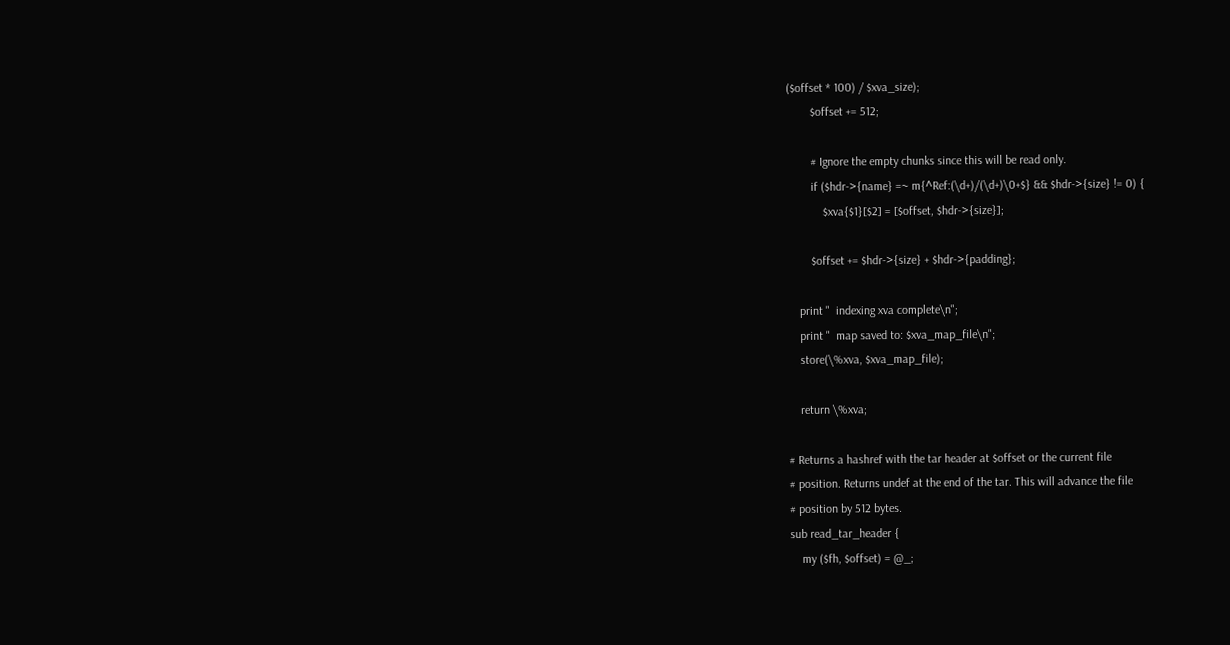($offset * 100) / $xva_size);
        $offset += 512;

        # Ignore the empty chunks since this will be read only.
        if ($hdr->{name} =~ m{^Ref:(\d+)/(\d+)\0+$} && $hdr->{size} != 0) {
            $xva{$1}[$2] = [$offset, $hdr->{size}];

        $offset += $hdr->{size} + $hdr->{padding};

    print "  indexing xva complete\n";
    print "  map saved to: $xva_map_file\n";
    store(\%xva, $xva_map_file);

    return \%xva;

# Returns a hashref with the tar header at $offset or the current file
# position. Returns undef at the end of the tar. This will advance the file
# position by 512 bytes.
sub read_tar_header {
    my ($fh, $offset) = @_;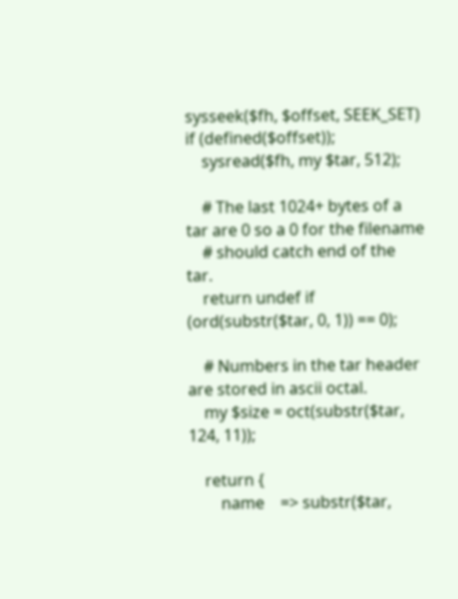sysseek($fh, $offset, SEEK_SET) if (defined($offset));
    sysread($fh, my $tar, 512);

    # The last 1024+ bytes of a tar are 0 so a 0 for the filename
    # should catch end of the tar.
    return undef if (ord(substr($tar, 0, 1)) == 0);

    # Numbers in the tar header are stored in ascii octal.
    my $size = oct(substr($tar, 124, 11));

    return {
        name    => substr($tar,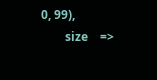0, 99),
        size    =>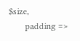$size,
        padding =>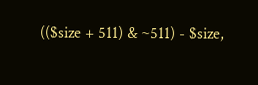(($size + 511) & ~511) - $size,